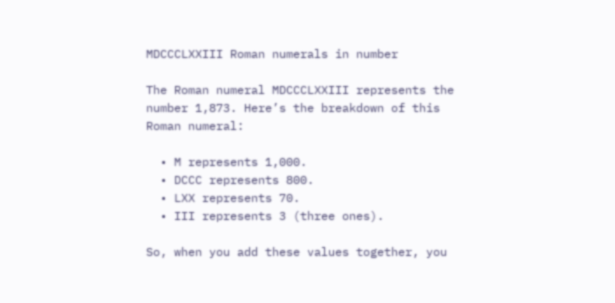MDCCCLXXIII Roman numerals in number

The Roman numeral MDCCCLXXIII represents the number 1,873. Here’s the breakdown of this Roman numeral:

  • M represents 1,000.
  • DCCC represents 800.
  • LXX represents 70.
  • III represents 3 (three ones).

So, when you add these values together, you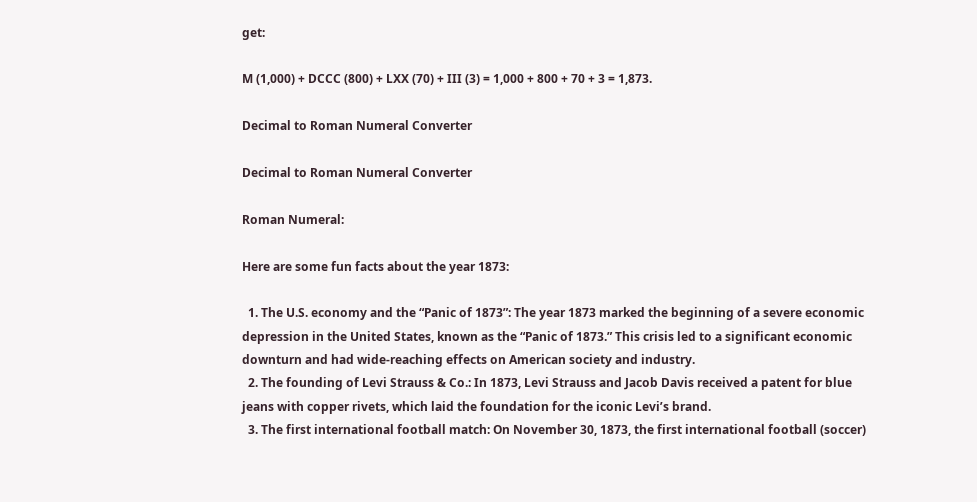get:

M (1,000) + DCCC (800) + LXX (70) + III (3) = 1,000 + 800 + 70 + 3 = 1,873.

Decimal to Roman Numeral Converter

Decimal to Roman Numeral Converter

Roman Numeral:

Here are some fun facts about the year 1873:

  1. The U.S. economy and the “Panic of 1873”: The year 1873 marked the beginning of a severe economic depression in the United States, known as the “Panic of 1873.” This crisis led to a significant economic downturn and had wide-reaching effects on American society and industry.
  2. The founding of Levi Strauss & Co.: In 1873, Levi Strauss and Jacob Davis received a patent for blue jeans with copper rivets, which laid the foundation for the iconic Levi’s brand.
  3. The first international football match: On November 30, 1873, the first international football (soccer)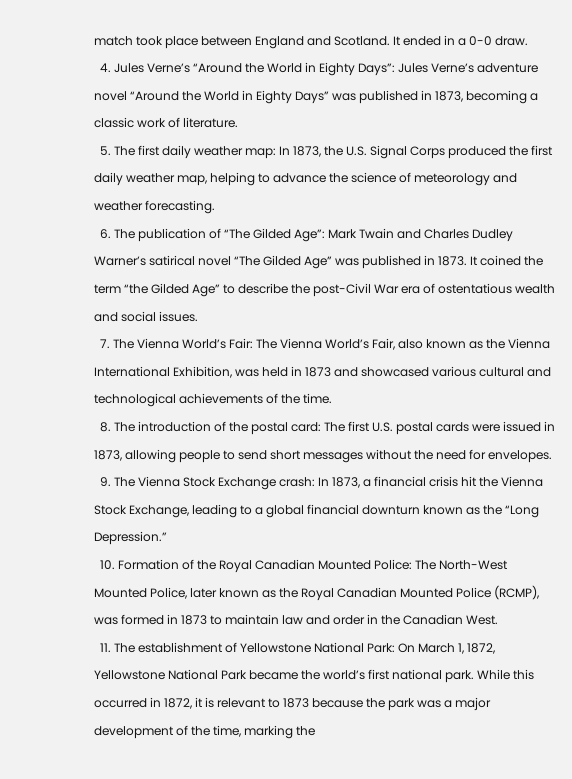match took place between England and Scotland. It ended in a 0-0 draw.
  4. Jules Verne’s “Around the World in Eighty Days”: Jules Verne’s adventure novel “Around the World in Eighty Days” was published in 1873, becoming a classic work of literature.
  5. The first daily weather map: In 1873, the U.S. Signal Corps produced the first daily weather map, helping to advance the science of meteorology and weather forecasting.
  6. The publication of “The Gilded Age”: Mark Twain and Charles Dudley Warner’s satirical novel “The Gilded Age” was published in 1873. It coined the term “the Gilded Age” to describe the post-Civil War era of ostentatious wealth and social issues.
  7. The Vienna World’s Fair: The Vienna World’s Fair, also known as the Vienna International Exhibition, was held in 1873 and showcased various cultural and technological achievements of the time.
  8. The introduction of the postal card: The first U.S. postal cards were issued in 1873, allowing people to send short messages without the need for envelopes.
  9. The Vienna Stock Exchange crash: In 1873, a financial crisis hit the Vienna Stock Exchange, leading to a global financial downturn known as the “Long Depression.”
  10. Formation of the Royal Canadian Mounted Police: The North-West Mounted Police, later known as the Royal Canadian Mounted Police (RCMP), was formed in 1873 to maintain law and order in the Canadian West.
  11. The establishment of Yellowstone National Park: On March 1, 1872, Yellowstone National Park became the world’s first national park. While this occurred in 1872, it is relevant to 1873 because the park was a major development of the time, marking the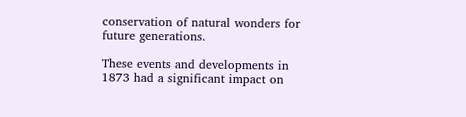conservation of natural wonders for future generations.

These events and developments in 1873 had a significant impact on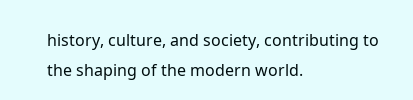history, culture, and society, contributing to the shaping of the modern world.